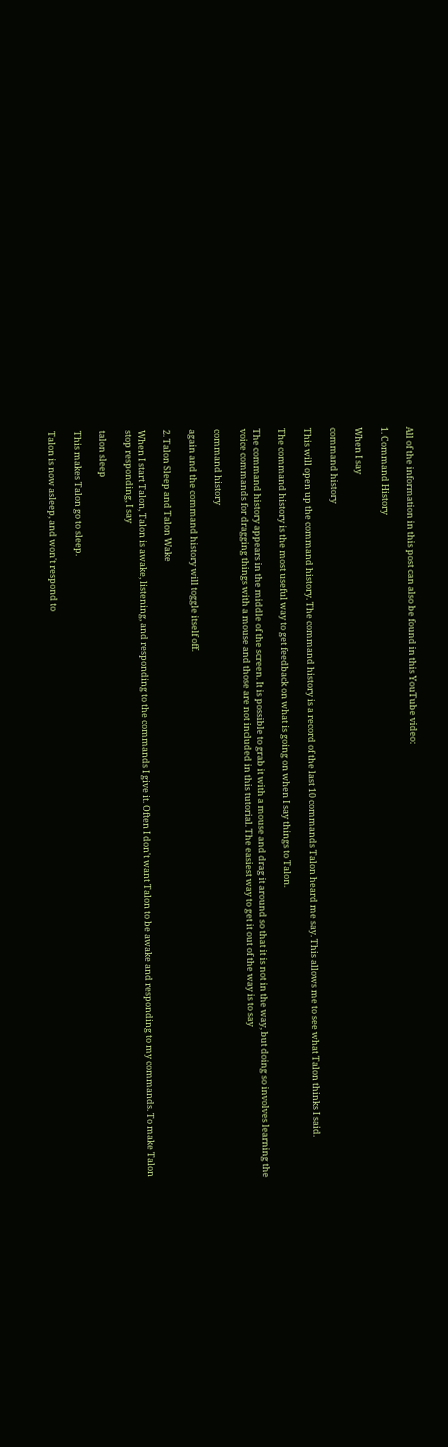All of the information in this post can also be found in this YouTube video:

1. Command History

When I say

command history

This will open up the command history. The command history is a record of the last 10 commands Talon heard me say. This allows me to see what Talon thinks I said.

The command history is the most useful way to get feedback on what is going on when I say things to Talon.

The command history appears in the middle of the screen. It is possible to grab it with a mouse and drag it around so that it is not in the way, but doing so involves learning the voice commands for dragging things with a mouse and those are not included in this tutorial. The easiest way to get it out of the way is to say

command history

again and the command history will toggle itself off.

2. Talon Sleep and Talon Wake

When I start Talon, Talon is awake, listening, and responding to the commands I give it. Often I don't want Talon to be awake and responding to my commands. To make Talon stop responding, I say

talon sleep

This makes Talon go to sleep.

Talon is now asleep, and won't respond to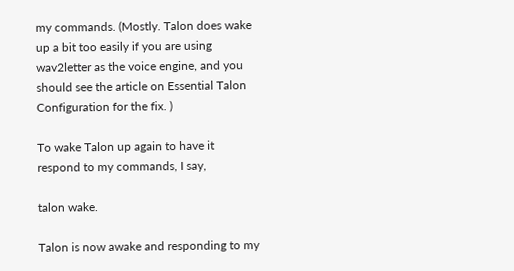my commands. (Mostly. Talon does wake up a bit too easily if you are using wav2letter as the voice engine, and you should see the article on Essential Talon Configuration for the fix. )

To wake Talon up again to have it respond to my commands, I say,

talon wake.

Talon is now awake and responding to my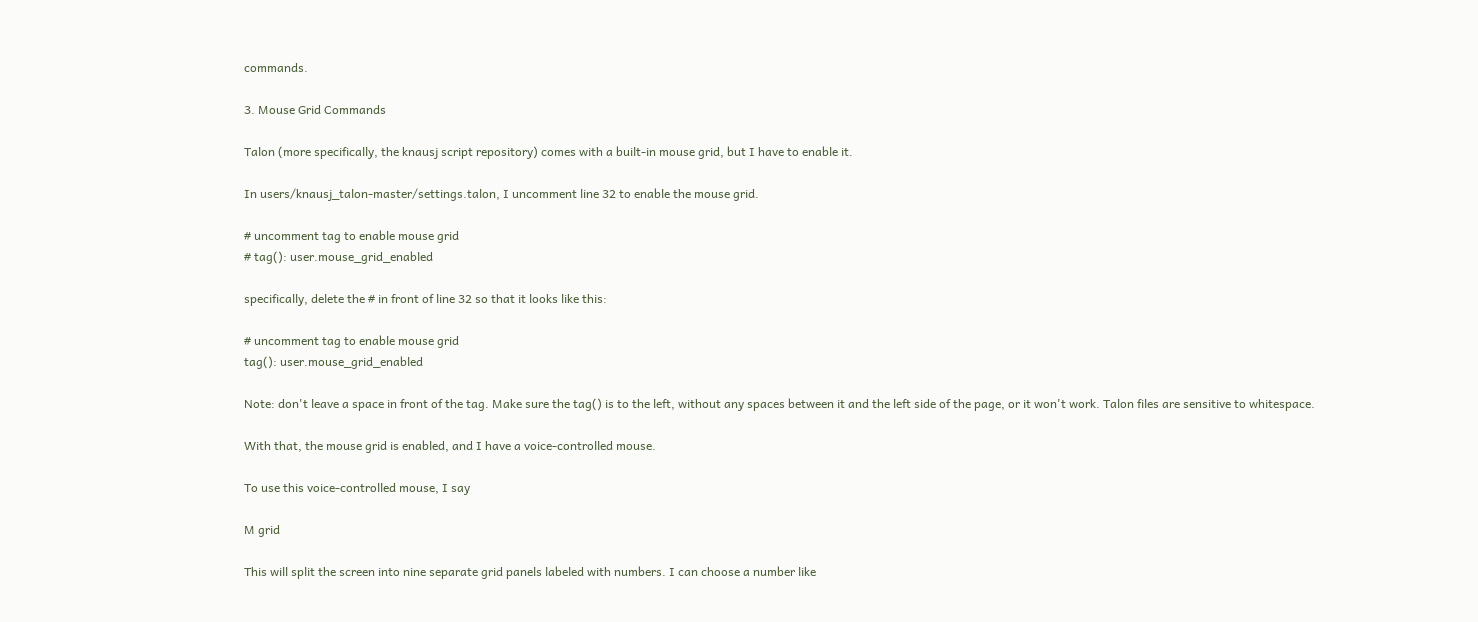commands.

3. Mouse Grid Commands

Talon (more specifically, the knausj script repository) comes with a built-in mouse grid, but I have to enable it.

In users/knausj_talon-master/settings.talon, I uncomment line 32 to enable the mouse grid.

# uncomment tag to enable mouse grid
# tag(): user.mouse_grid_enabled

specifically, delete the # in front of line 32 so that it looks like this:

# uncomment tag to enable mouse grid
tag(): user.mouse_grid_enabled

Note: don't leave a space in front of the tag. Make sure the tag() is to the left, without any spaces between it and the left side of the page, or it won't work. Talon files are sensitive to whitespace.

With that, the mouse grid is enabled, and I have a voice-controlled mouse.

To use this voice-controlled mouse, I say

M grid

This will split the screen into nine separate grid panels labeled with numbers. I can choose a number like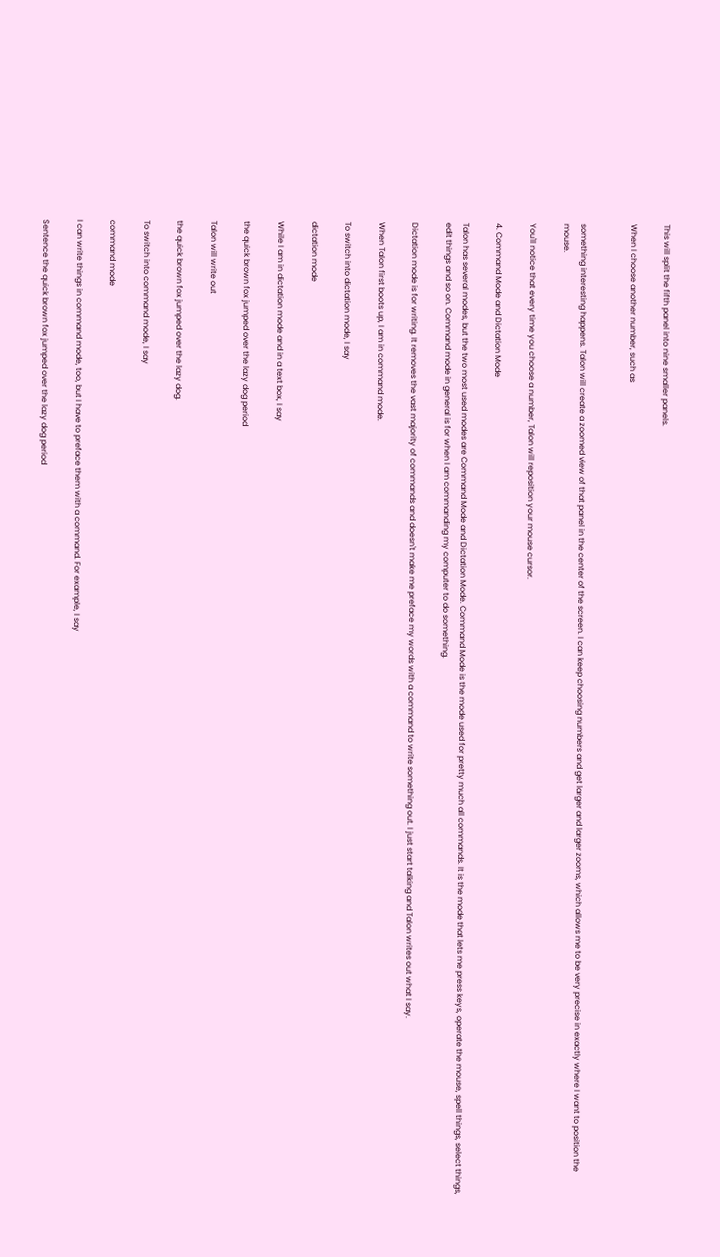This will split the fifth panel into nine smaller panels.

When I choose another number, such as


something interesting happens. Talon will create a zoomed view of that panel in the center of the screen. I can keep choosing numbers and get larger and larger zooms, which allows me to be very precise in exactly where I want to position the mouse.

You'll notice that every time you choose a number, Talon will reposition your mouse cursor.

4. Command Mode and Dictation Mode

Talon has several modes, but the two most used modes are Command Mode and Dictation Mode. Command Mode is the mode used for pretty much all commands. It is the mode that lets me press keys, operate the mouse, spell things, select things, edit things and so on. Command mode in general is for when I am commanding my computer to do something.

Dictation mode is for writing. It removes the vast majority of commands and doesn't make me preface my words with a command to write something out. I just start talking and Talon writes out what I say.

When Talon first boots up, I am in command mode.

To switch into dictation mode, I say

dictation mode

While I am in dictation mode and in a text box, I say

the quick brown fox jumped over the lazy dog period

Talon will write out

the quick brown fox jumped over the lazy dog.

To switch into command mode, I say

command mode

I can write things in command mode, too, but I have to preface them with a command. For example, I say

Sentence the quick brown fox jumped over the lazy dog period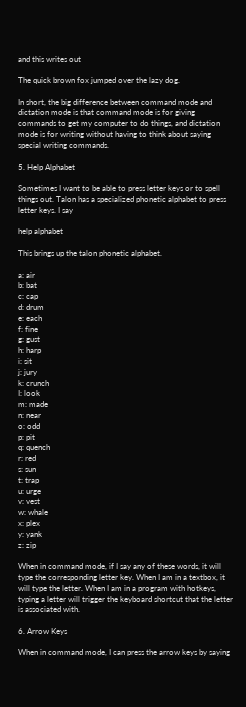and this writes out

The quick brown fox jumped over the lazy dog.

In short, the big difference between command mode and dictation mode is that command mode is for giving commands to get my computer to do things, and dictation mode is for writing without having to think about saying special writing commands.

5. Help Alphabet

Sometimes I want to be able to press letter keys or to spell things out. Talon has a specialized phonetic alphabet to press letter keys. I say

help alphabet

This brings up the talon phonetic alphabet.

a: air
b: bat
c: cap
d: drum
e: each
f: fine
g: gust
h: harp
i: sit
j: jury
k: crunch
I: look
m: made
n: near
o: odd
p: pit
q: quench
r: red
s: sun
t: trap
u: urge
v: vest
w: whale
x: plex
y: yank
z: zip

When in command mode, if I say any of these words, it will type the corresponding letter key. When I am in a textbox, it will type the letter. When I am in a program with hotkeys, typing a letter will trigger the keyboard shortcut that the letter is associated with.

6. Arrow Keys

When in command mode, I can press the arrow keys by saying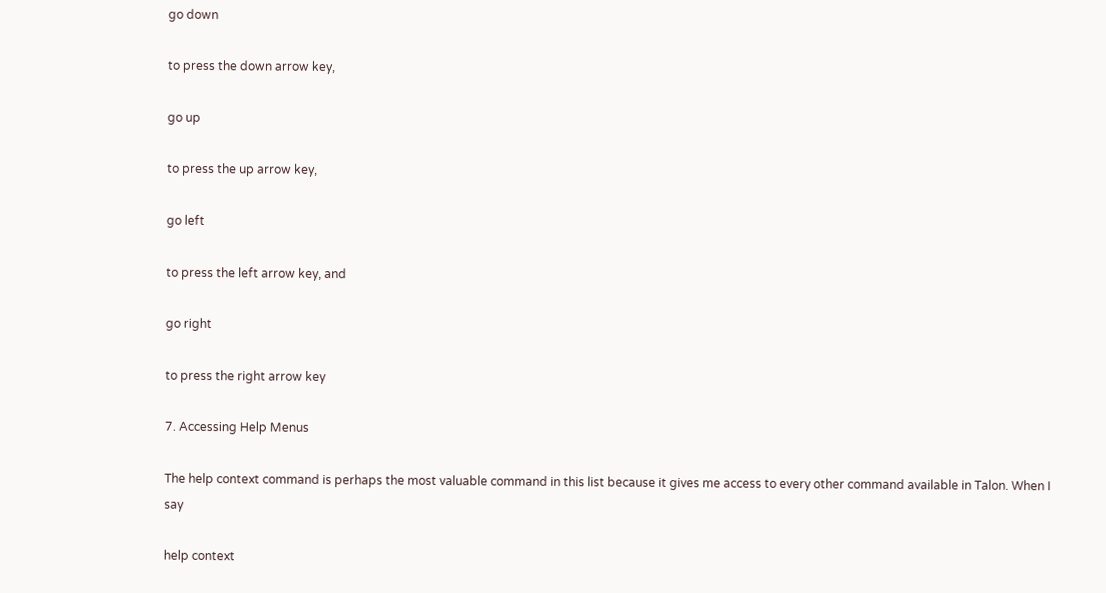go down

to press the down arrow key,

go up

to press the up arrow key,

go left

to press the left arrow key, and

go right

to press the right arrow key

7. Accessing Help Menus

The help context command is perhaps the most valuable command in this list because it gives me access to every other command available in Talon. When I say

help context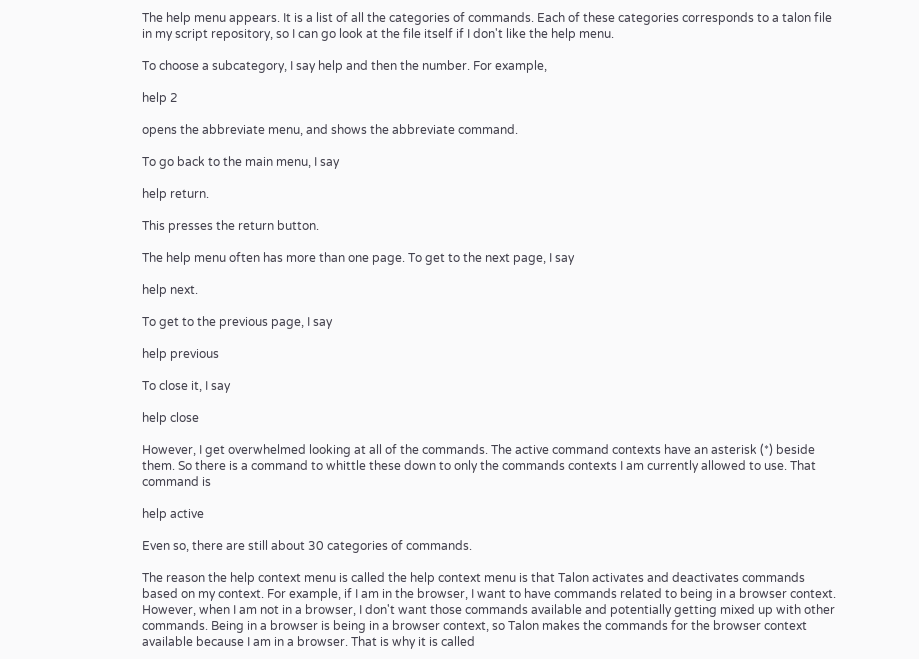The help menu appears. It is a list of all the categories of commands. Each of these categories corresponds to a talon file in my script repository, so I can go look at the file itself if I don't like the help menu.

To choose a subcategory, I say help and then the number. For example,

help 2

opens the abbreviate menu, and shows the abbreviate command.

To go back to the main menu, I say

help return.

This presses the return button.

The help menu often has more than one page. To get to the next page, I say

help next.

To get to the previous page, I say

help previous

To close it, I say

help close

However, I get overwhelmed looking at all of the commands. The active command contexts have an asterisk (*) beside them. So there is a command to whittle these down to only the commands contexts I am currently allowed to use. That command is

help active

Even so, there are still about 30 categories of commands.

The reason the help context menu is called the help context menu is that Talon activates and deactivates commands based on my context. For example, if I am in the browser, I want to have commands related to being in a browser context. However, when I am not in a browser, I don't want those commands available and potentially getting mixed up with other commands. Being in a browser is being in a browser context, so Talon makes the commands for the browser context available because I am in a browser. That is why it is called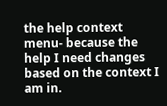the help context menu- because the help I need changes based on the context I am in.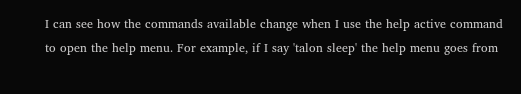I can see how the commands available change when I use the help active command to open the help menu. For example, if I say 'talon sleep' the help menu goes from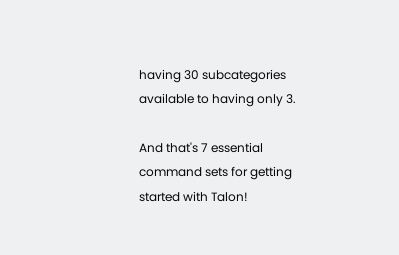having 30 subcategories available to having only 3.

And that's 7 essential command sets for getting started with Talon!